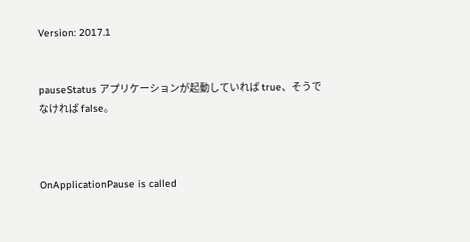Version: 2017.1


pauseStatus アプリケーションが起動していれば true、そうでなければ false。



OnApplicationPause is called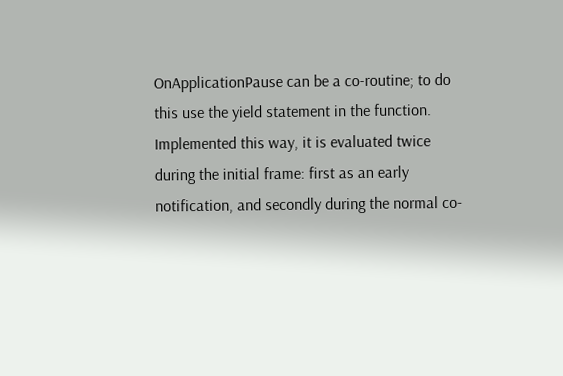OnApplicationPause can be a co-routine; to do this use the yield statement in the function. Implemented this way, it is evaluated twice during the initial frame: first as an early notification, and secondly during the normal co-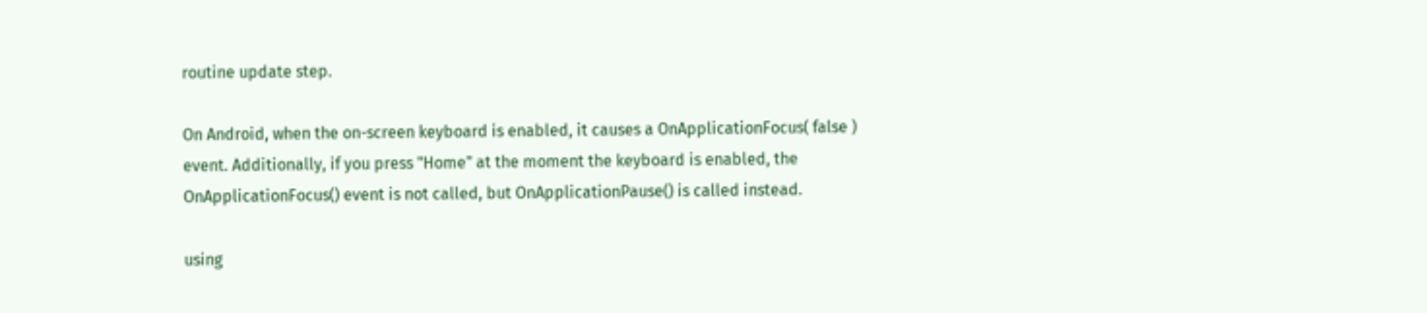routine update step.

On Android, when the on-screen keyboard is enabled, it causes a OnApplicationFocus( false ) event. Additionally, if you press "Home" at the moment the keyboard is enabled, the OnApplicationFocus() event is not called, but OnApplicationPause() is called instead.

using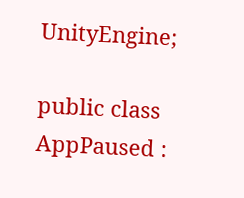UnityEngine;

public class AppPaused :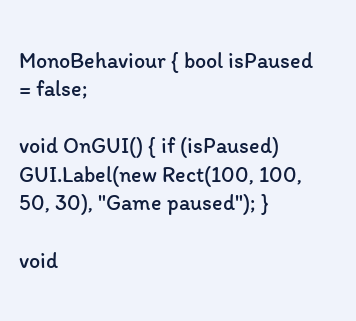MonoBehaviour { bool isPaused = false;

void OnGUI() { if (isPaused) GUI.Label(new Rect(100, 100, 50, 30), "Game paused"); }

void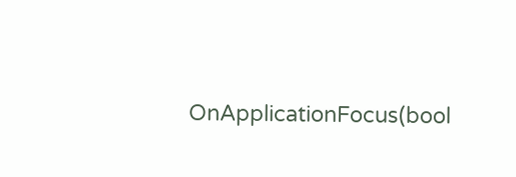OnApplicationFocus(bool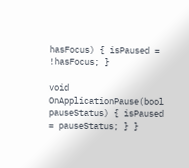hasFocus) { isPaused = !hasFocus; }

void OnApplicationPause(bool pauseStatus) { isPaused = pauseStatus; } }